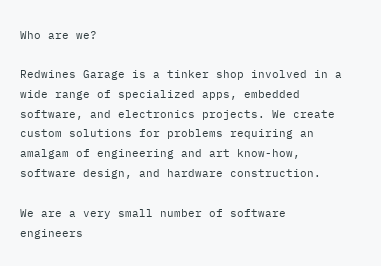Who are we?

Redwines Garage is a tinker shop involved in a wide range of specialized apps, embedded software, and electronics projects. We create custom solutions for problems requiring an amalgam of engineering and art know-how, software design, and hardware construction.

We are a very small number of software engineers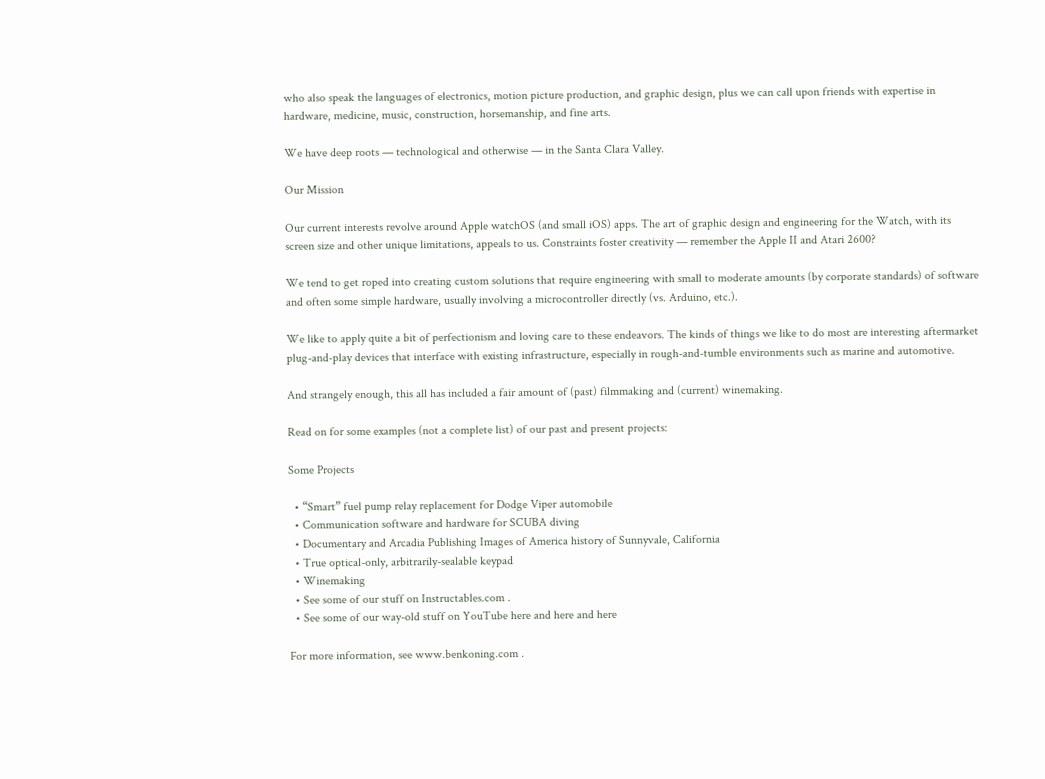who also speak the languages of electronics, motion picture production, and graphic design, plus we can call upon friends with expertise in hardware, medicine, music, construction, horsemanship, and fine arts.

We have deep roots — technological and otherwise — in the Santa Clara Valley.

Our Mission

Our current interests revolve around Apple watchOS (and small iOS) apps. The art of graphic design and engineering for the Watch, with its screen size and other unique limitations, appeals to us. Constraints foster creativity — remember the Apple II and Atari 2600?

We tend to get roped into creating custom solutions that require engineering with small to moderate amounts (by corporate standards) of software and often some simple hardware, usually involving a microcontroller directly (vs. Arduino, etc.).

We like to apply quite a bit of perfectionism and loving care to these endeavors. The kinds of things we like to do most are interesting aftermarket plug-and-play devices that interface with existing infrastructure, especially in rough-and-tumble environments such as marine and automotive.

And strangely enough, this all has included a fair amount of (past) filmmaking and (current) winemaking.

Read on for some examples (not a complete list) of our past and present projects:

Some Projects

  • “Smart” fuel pump relay replacement for Dodge Viper automobile
  • Communication software and hardware for SCUBA diving
  • Documentary and Arcadia Publishing Images of America history of Sunnyvale, California
  • True optical-only, arbitrarily-sealable keypad
  • Winemaking
  • See some of our stuff on Instructables.com .
  • See some of our way-old stuff on YouTube here and here and here

For more information, see www.benkoning.com .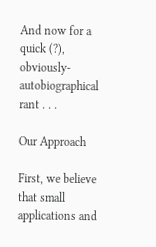And now for a quick (?), obviously-autobiographical rant . . .

Our Approach

First, we believe that small applications and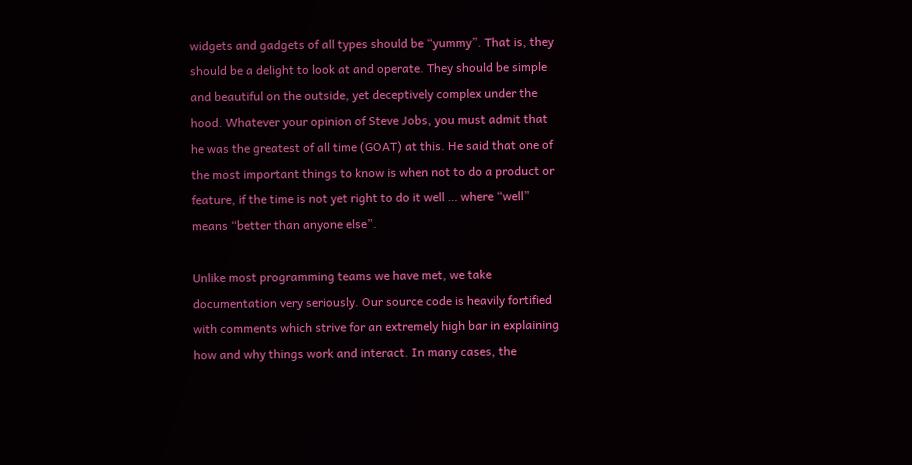widgets and gadgets of all types should be “yummy”. That is, they should be a delight to look at and operate. They should be simple and beautiful on the outside, yet deceptively complex under the hood. Whatever your opinion of Steve Jobs, you must admit that he was the greatest of all time (GOAT) at this. He said that one of the most important things to know is when not to do a product or feature, if the time is not yet right to do it well … where “well” means “better than anyone else”.

Unlike most programming teams we have met, we take documentation very seriously. Our source code is heavily fortified with comments which strive for an extremely high bar in explaining how and why things work and interact. In many cases, the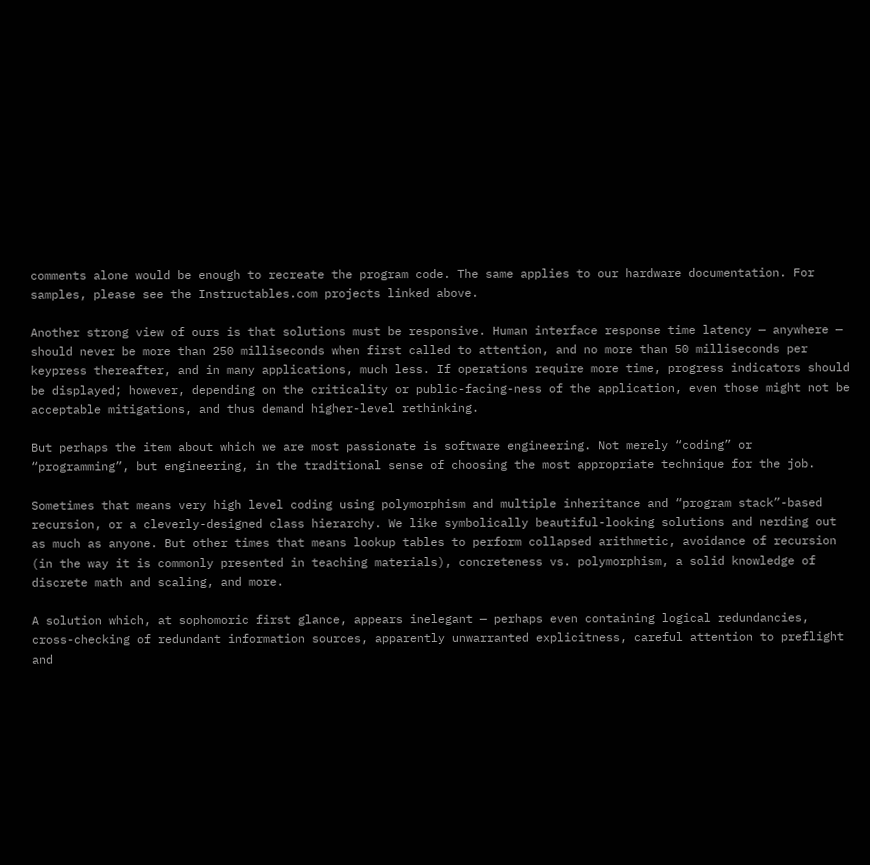comments alone would be enough to recreate the program code. The same applies to our hardware documentation. For samples, please see the Instructables.com projects linked above.

Another strong view of ours is that solutions must be responsive. Human interface response time latency — anywhere — should never be more than 250 milliseconds when first called to attention, and no more than 50 milliseconds per keypress thereafter, and in many applications, much less. If operations require more time, progress indicators should be displayed; however, depending on the criticality or public-facing-ness of the application, even those might not be acceptable mitigations, and thus demand higher-level rethinking.

But perhaps the item about which we are most passionate is software engineering. Not merely “coding” or “programming”, but engineering, in the traditional sense of choosing the most appropriate technique for the job.

Sometimes that means very high level coding using polymorphism and multiple inheritance and “program stack”-based recursion, or a cleverly-designed class hierarchy. We like symbolically beautiful-looking solutions and nerding out as much as anyone. But other times that means lookup tables to perform collapsed arithmetic, avoidance of recursion (in the way it is commonly presented in teaching materials), concreteness vs. polymorphism, a solid knowledge of discrete math and scaling, and more.

A solution which, at sophomoric first glance, appears inelegant — perhaps even containing logical redundancies, cross-checking of redundant information sources, apparently unwarranted explicitness, careful attention to preflight and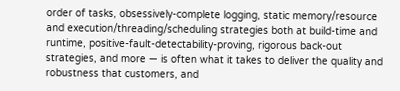order of tasks, obsessively-complete logging, static memory/resource and execution/threading/scheduling strategies both at build-time and runtime, positive-fault-detectability-proving, rigorous back-out strategies, and more — is often what it takes to deliver the quality and robustness that customers, and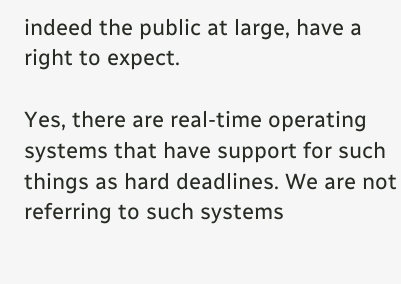indeed the public at large, have a right to expect.

Yes, there are real-time operating systems that have support for such things as hard deadlines. We are not referring to such systems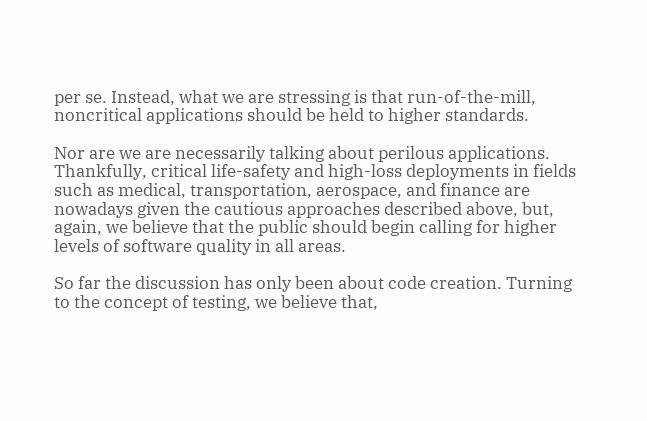per se. Instead, what we are stressing is that run-of-the-mill, noncritical applications should be held to higher standards.

Nor are we are necessarily talking about perilous applications. Thankfully, critical life-safety and high-loss deployments in fields such as medical, transportation, aerospace, and finance are nowadays given the cautious approaches described above, but, again, we believe that the public should begin calling for higher levels of software quality in all areas.

So far the discussion has only been about code creation. Turning to the concept of testing, we believe that,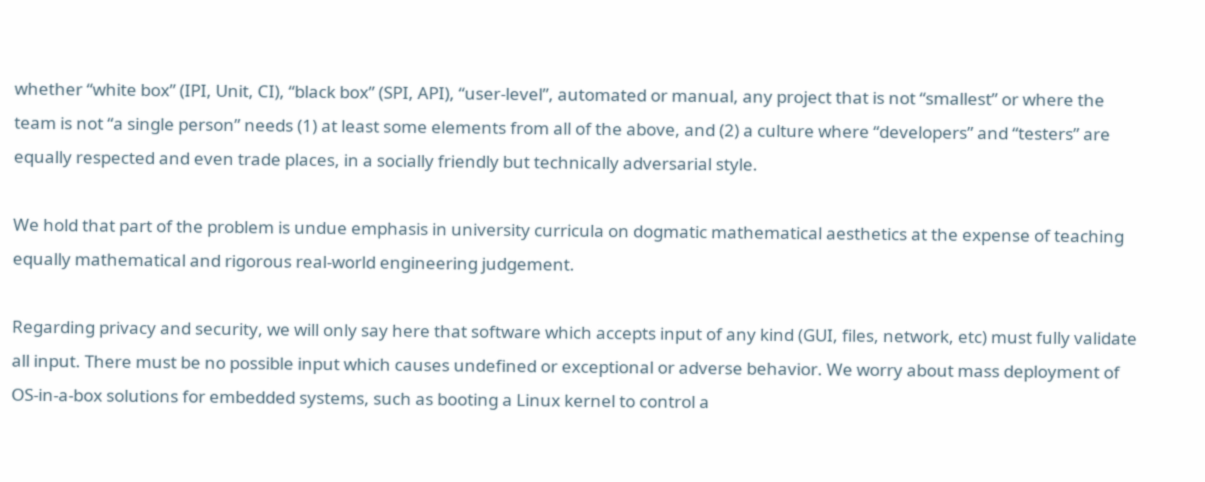whether “white box” (IPI, Unit, CI), “black box” (SPI, API), “user-level”, automated or manual, any project that is not “smallest” or where the team is not “a single person” needs (1) at least some elements from all of the above, and (2) a culture where “developers” and “testers” are equally respected and even trade places, in a socially friendly but technically adversarial style.

We hold that part of the problem is undue emphasis in university curricula on dogmatic mathematical aesthetics at the expense of teaching equally mathematical and rigorous real-world engineering judgement.

Regarding privacy and security, we will only say here that software which accepts input of any kind (GUI, files, network, etc) must fully validate all input. There must be no possible input which causes undefined or exceptional or adverse behavior. We worry about mass deployment of OS-in-a-box solutions for embedded systems, such as booting a Linux kernel to control a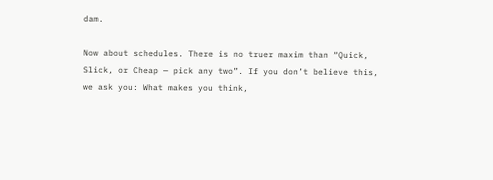dam.

Now about schedules. There is no truer maxim than “Quick, Slick, or Cheap — pick any two”. If you don’t believe this, we ask you: What makes you think,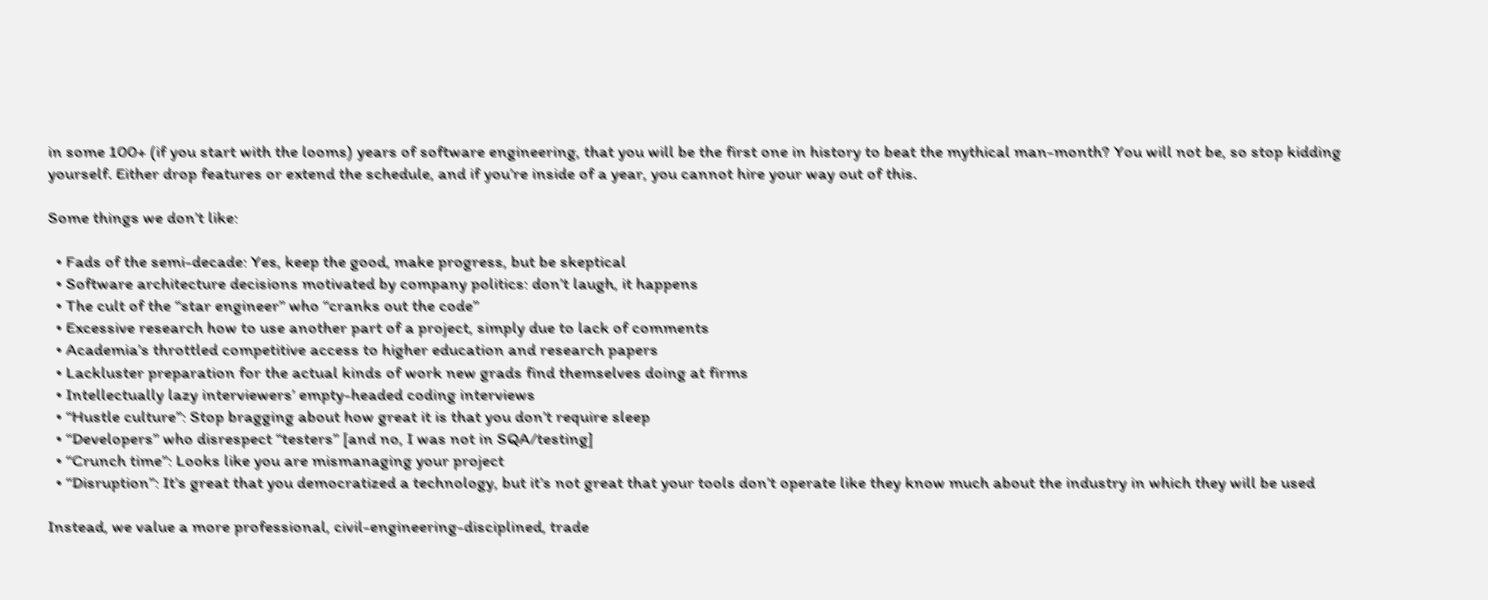in some 100+ (if you start with the looms) years of software engineering, that you will be the first one in history to beat the mythical man-month? You will not be, so stop kidding yourself. Either drop features or extend the schedule, and if you’re inside of a year, you cannot hire your way out of this.

Some things we don’t like:

  • Fads of the semi-decade: Yes, keep the good, make progress, but be skeptical
  • Software architecture decisions motivated by company politics: don’t laugh, it happens
  • The cult of the “star engineer” who “cranks out the code”
  • Excessive research how to use another part of a project, simply due to lack of comments
  • Academia’s throttled competitive access to higher education and research papers
  • Lackluster preparation for the actual kinds of work new grads find themselves doing at firms
  • Intellectually lazy interviewers’ empty-headed coding interviews
  • “Hustle culture”: Stop bragging about how great it is that you don’t require sleep
  • “Developers” who disrespect “testers” [and no, I was not in SQA/testing]
  • “Crunch time”: Looks like you are mismanaging your project
  • “Disruption”: It’s great that you democratized a technology, but it’s not great that your tools don’t operate like they know much about the industry in which they will be used

Instead, we value a more professional, civil-engineering-disciplined, trade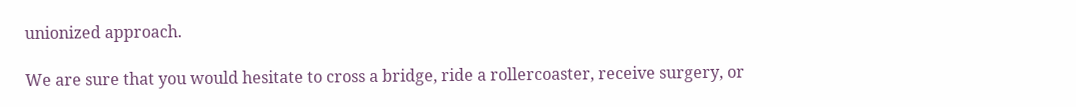unionized approach.

We are sure that you would hesitate to cross a bridge, ride a rollercoaster, receive surgery, or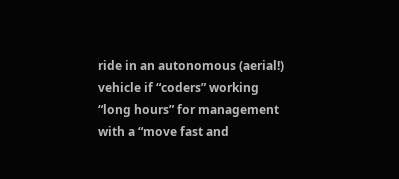ride in an autonomous (aerial!) vehicle if “coders” working “long hours” for management with a “move fast and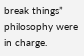break things” philosophy were in charge.